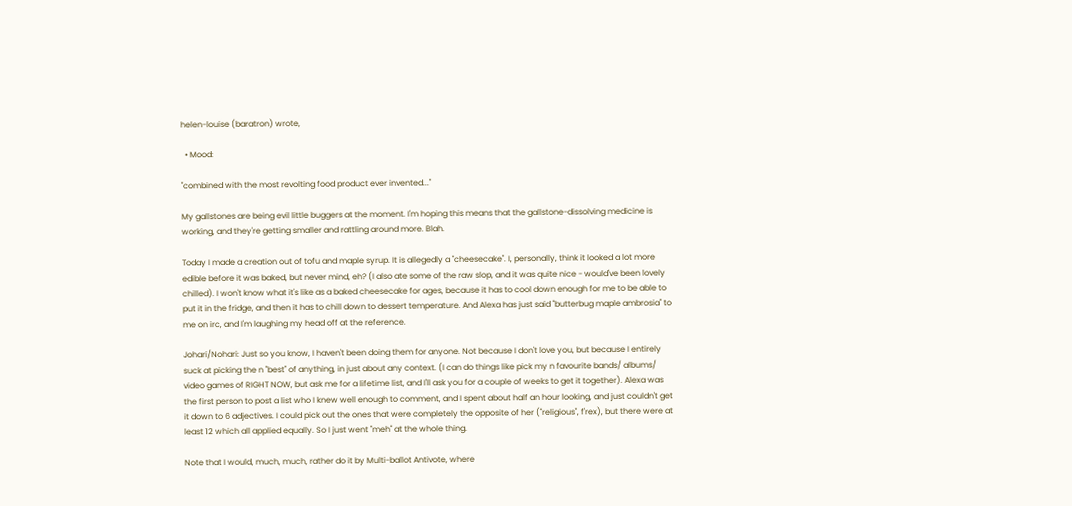helen-louise (baratron) wrote,

  • Mood:

"combined with the most revolting food product ever invented..."

My gallstones are being evil little buggers at the moment. I'm hoping this means that the gallstone-dissolving medicine is working, and they're getting smaller and rattling around more. Blah.

Today I made a creation out of tofu and maple syrup. It is allegedly a "cheesecake". I, personally, think it looked a lot more edible before it was baked, but never mind, eh? (I also ate some of the raw slop, and it was quite nice - would've been lovely chilled). I won't know what it's like as a baked cheesecake for ages, because it has to cool down enough for me to be able to put it in the fridge, and then it has to chill down to dessert temperature. And Alexa has just said "butterbug maple ambrosia" to me on irc, and I'm laughing my head off at the reference.

Johari/Nohari: Just so you know, I haven't been doing them for anyone. Not because I don't love you, but because I entirely suck at picking the n "best" of anything, in just about any context. (I can do things like pick my n favourite bands/ albums/ video games of RIGHT NOW, but ask me for a lifetime list, and I'll ask you for a couple of weeks to get it together). Alexa was the first person to post a list who I knew well enough to comment, and I spent about half an hour looking, and just couldn't get it down to 6 adjectives. I could pick out the ones that were completely the opposite of her ("religious", f'rex), but there were at least 12 which all applied equally. So I just went "meh" at the whole thing.

Note that I would, much, much, rather do it by Multi-ballot Antivote, where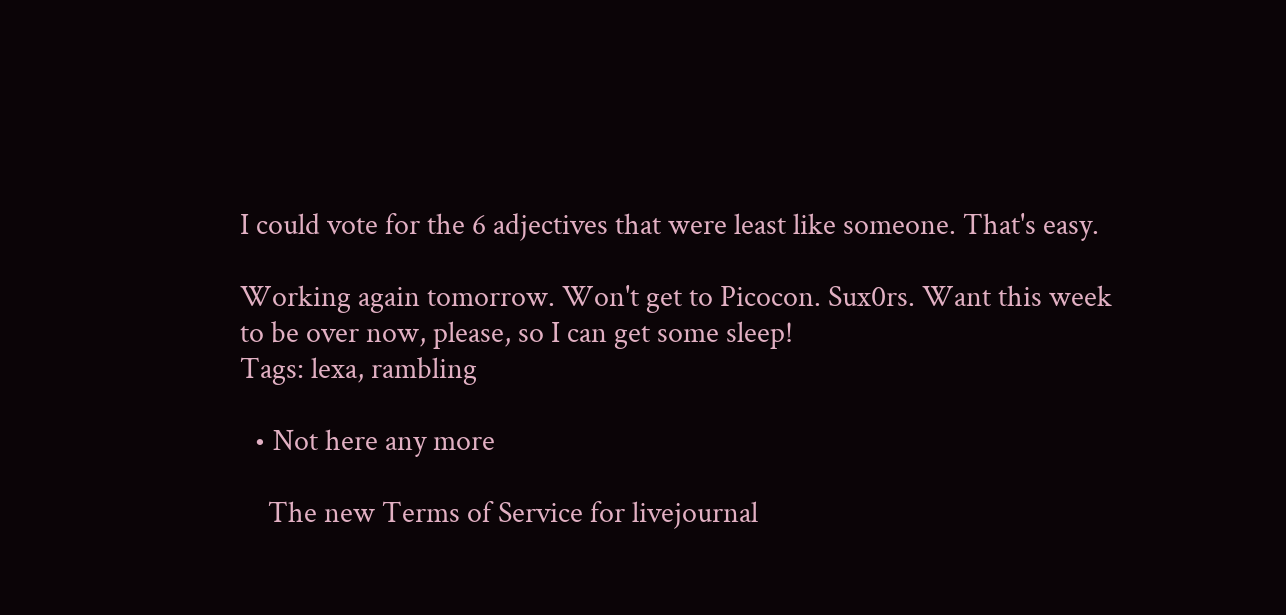I could vote for the 6 adjectives that were least like someone. That's easy.

Working again tomorrow. Won't get to Picocon. Sux0rs. Want this week to be over now, please, so I can get some sleep!
Tags: lexa, rambling

  • Not here any more

    The new Terms of Service for livejournal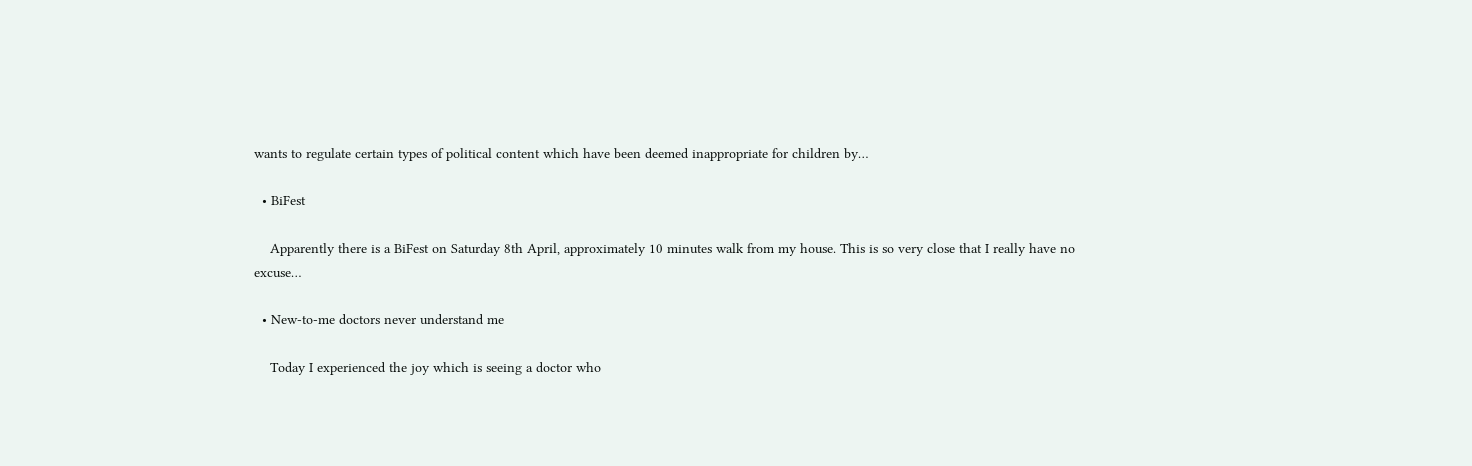wants to regulate certain types of political content which have been deemed inappropriate for children by…

  • BiFest

    Apparently there is a BiFest on Saturday 8th April, approximately 10 minutes walk from my house. This is so very close that I really have no excuse…

  • New-to-me doctors never understand me

    Today I experienced the joy which is seeing a doctor who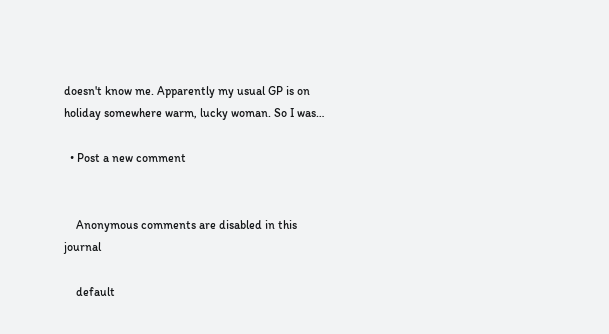doesn't know me. Apparently my usual GP is on holiday somewhere warm, lucky woman. So I was…

  • Post a new comment


    Anonymous comments are disabled in this journal

    default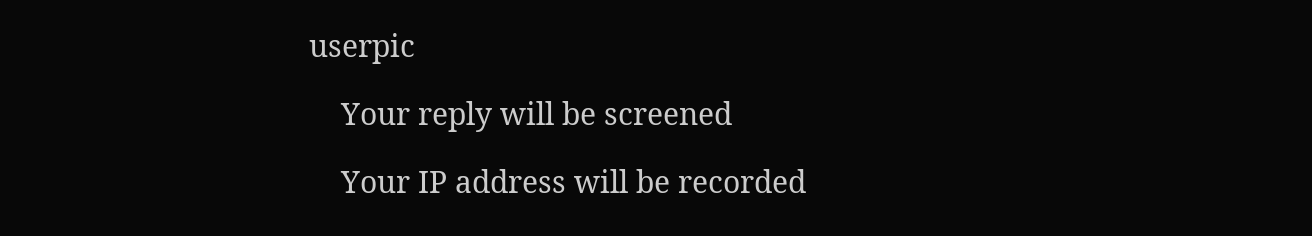userpic

    Your reply will be screened

    Your IP address will be recorded